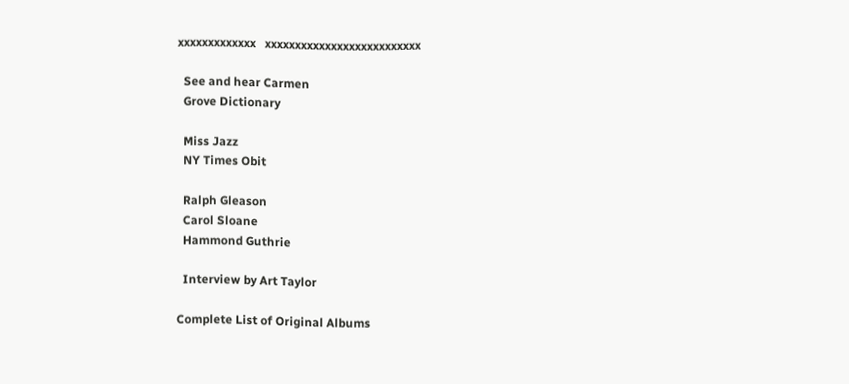xxxxxxxxxxxxx   xxxxxxxxxxxxxxxxxxxxxxxxxx

  See and hear Carmen
  Grove Dictionary

  Miss Jazz
  NY Times Obit

  Ralph Gleason
  Carol Sloane
  Hammond Guthrie

  Interview by Art Taylor

Complete List of Original Albums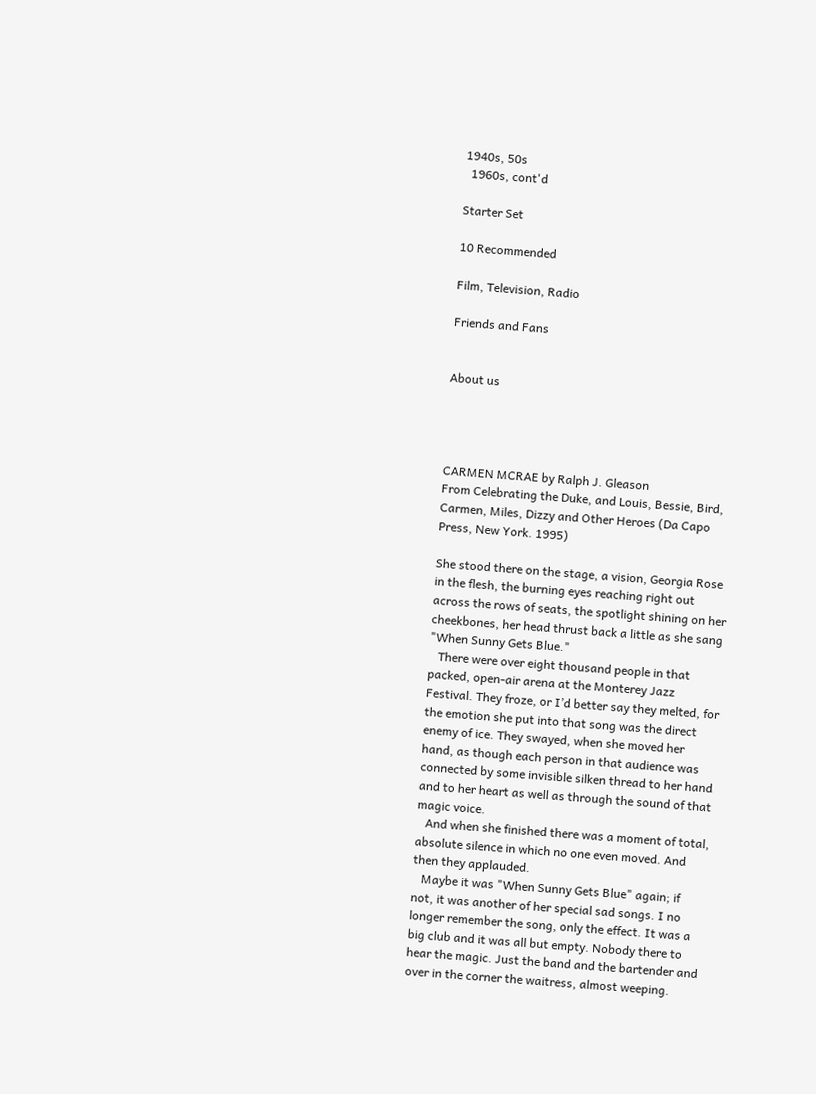1940s, 50s
  1960s, cont'd

Starter Set

10 Recommended

Film, Television, Radio

Friends and Fans


About us




CARMEN MCRAE by Ralph J. Gleason
From Celebrating the Duke, and Louis, Bessie, Bird, Carmen, Miles, Dizzy and Other Heroes (Da Capo Press, New York. 1995)

She stood there on the stage, a vision, Georgia Rose in the flesh, the burning eyes reaching right out across the rows of seats, the spotlight shining on her cheekbones, her head thrust back a little as she sang "When Sunny Gets Blue."
   There were over eight thousand people in that packed, open-air arena at the Monterey Jazz Festival. They froze, or I’d better say they melted, for the emotion she put into that song was the direct enemy of ice. They swayed, when she moved her hand, as though each person in that audience was connected by some invisible silken thread to her hand and to her heart as well as through the sound of that magic voice.
   And when she finished there was a moment of total, absolute silence in which no one even moved. And then they applauded.
   Maybe it was "When Sunny Gets Blue" again; if not, it was another of her special sad songs. I no longer remember the song, only the effect. It was a big club and it was all but empty. Nobody there to hear the magic. Just the band and the bartender and over in the corner the waitress, almost weeping.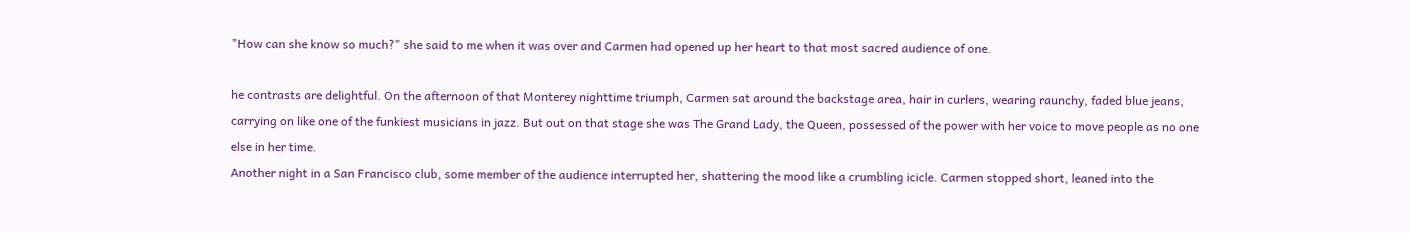"How can she know so much?" she said to me when it was over and Carmen had opened up her heart to that most sacred audience of one.

he contrasts are delightful. On the afternoon of that Monterey nighttime triumph, Carmen sat around the backstage area, hair in curlers, wearing raunchy, faded blue jeans, carrying on like one of the funkiest musicians in jazz. But out on that stage she was The Grand Lady, the Queen, possessed of the power with her voice to move people as no one else in her time.
Another night in a San Francisco club, some member of the audience interrupted her, shattering the mood like a crumbling icicle. Carmen stopped short, leaned into the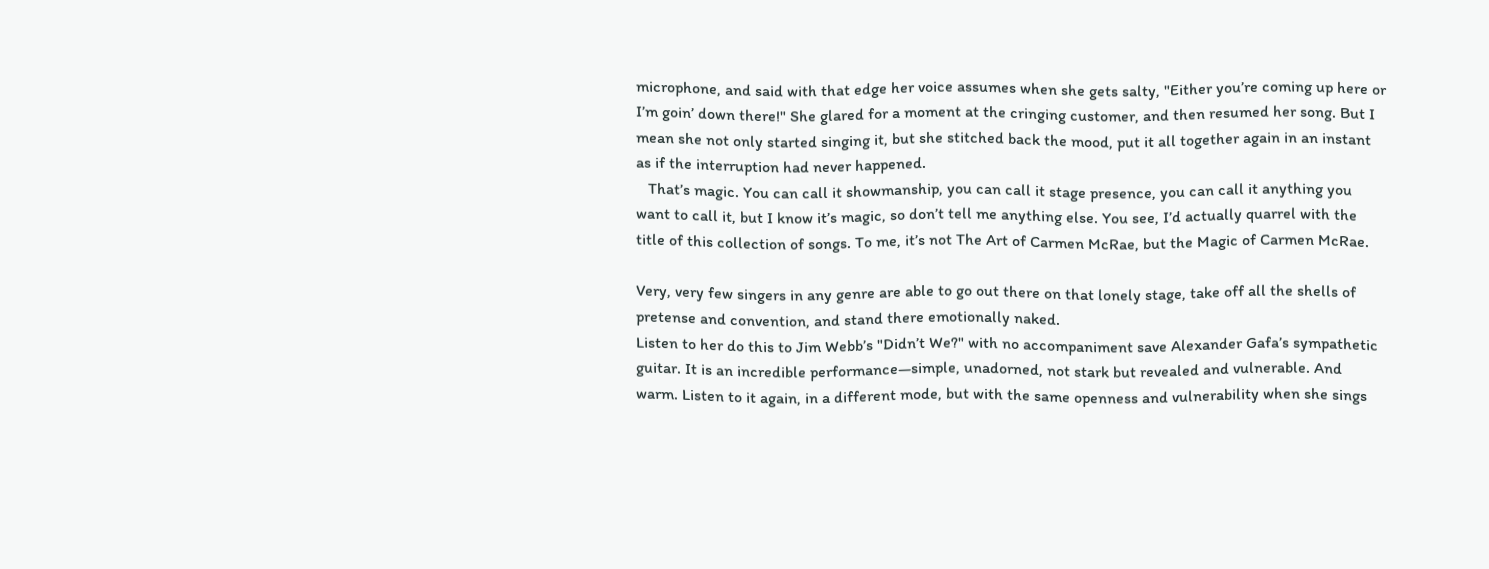microphone, and said with that edge her voice assumes when she gets salty, "Either you’re coming up here or I’m goin’ down there!" She glared for a moment at the cringing customer, and then resumed her song. But I mean she not only started singing it, but she stitched back the mood, put it all together again in an instant as if the interruption had never happened.
   That’s magic. You can call it showmanship, you can call it stage presence, you can call it anything you want to call it, but I know it’s magic, so don’t tell me anything else. You see, I’d actually quarrel with the title of this collection of songs. To me, it’s not The Art of Carmen McRae, but the Magic of Carmen McRae.

Very, very few singers in any genre are able to go out there on that lonely stage, take off all the shells of pretense and convention, and stand there emotionally naked.
Listen to her do this to Jim Webb’s "Didn’t We?" with no accompaniment save Alexander Gafa’s sympathetic guitar. It is an incredible performance—simple, unadorned, not stark but revealed and vulnerable. And warm. Listen to it again, in a different mode, but with the same openness and vulnerability when she sings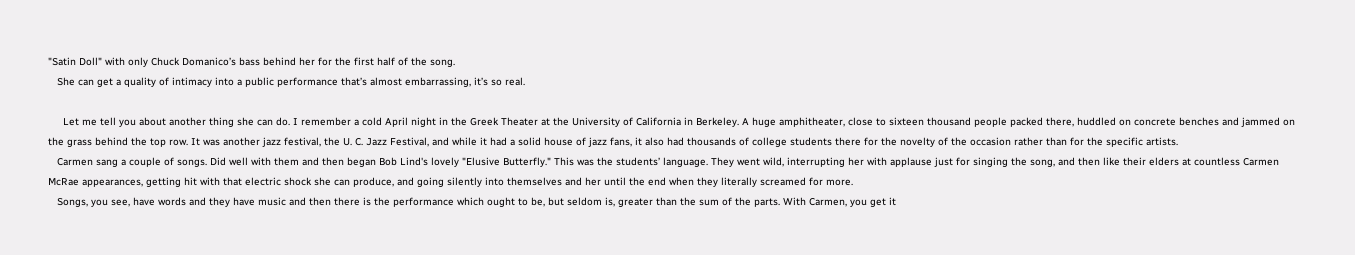"Satin Doll" with only Chuck Domanico’s bass behind her for the first half of the song.
   She can get a quality of intimacy into a public performance that’s almost embarrassing, it’s so real.

     Let me tell you about another thing she can do. I remember a cold April night in the Greek Theater at the University of California in Berkeley. A huge amphitheater, close to sixteen thousand people packed there, huddled on concrete benches and jammed on the grass behind the top row. It was another jazz festival, the U. C. Jazz Festival, and while it had a solid house of jazz fans, it also had thousands of college students there for the novelty of the occasion rather than for the specific artists.
   Carmen sang a couple of songs. Did well with them and then began Bob Lind's lovely "Elusive Butterfly." This was the students’ language. They went wild, interrupting her with applause just for singing the song, and then like their elders at countless Carmen McRae appearances, getting hit with that electric shock she can produce, and going silently into themselves and her until the end when they literally screamed for more.
   Songs, you see, have words and they have music and then there is the performance which ought to be, but seldom is, greater than the sum of the parts. With Carmen, you get it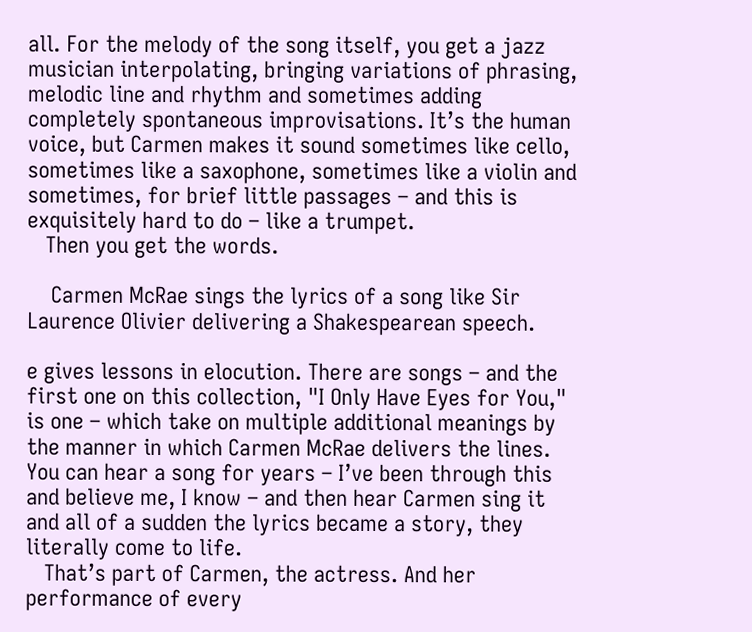all. For the melody of the song itself, you get a jazz musician interpolating, bringing variations of phrasing, melodic line and rhythm and sometimes adding completely spontaneous improvisations. It’s the human voice, but Carmen makes it sound sometimes like cello, sometimes like a saxophone, sometimes like a violin and sometimes, for brief little passages – and this is exquisitely hard to do – like a trumpet.
   Then you get the words.

    Carmen McRae sings the lyrics of a song like Sir Laurence Olivier delivering a Shakespearean speech.

e gives lessons in elocution. There are songs – and the first one on this collection, "I Only Have Eyes for You," is one – which take on multiple additional meanings by the manner in which Carmen McRae delivers the lines. You can hear a song for years – I’ve been through this and believe me, I know – and then hear Carmen sing it and all of a sudden the lyrics became a story, they literally come to life.
   That’s part of Carmen, the actress. And her performance of every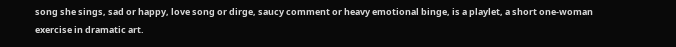song she sings, sad or happy, love song or dirge, saucy comment or heavy emotional binge, is a playlet, a short one-woman exercise in dramatic art.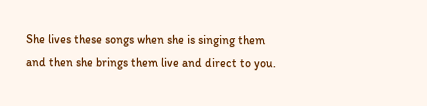She lives these songs when she is singing them and then she brings them live and direct to you.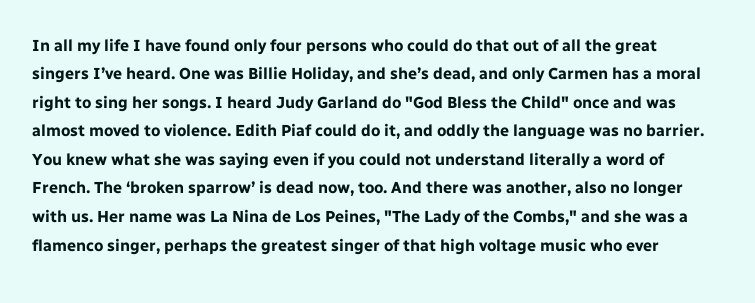In all my life I have found only four persons who could do that out of all the great singers I’ve heard. One was Billie Holiday, and she’s dead, and only Carmen has a moral right to sing her songs. I heard Judy Garland do "God Bless the Child" once and was almost moved to violence. Edith Piaf could do it, and oddly the language was no barrier. You knew what she was saying even if you could not understand literally a word of French. The ‘broken sparrow’ is dead now, too. And there was another, also no longer with us. Her name was La Nina de Los Peines, "The Lady of the Combs," and she was a flamenco singer, perhaps the greatest singer of that high voltage music who ever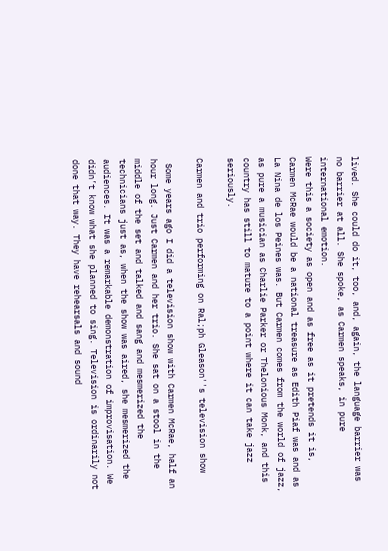lived. She could do it, too, and, again, the language barrier was no barrier at all. She spoke, as Carmen speaks, in pure international emotion.
Were this a society as open and as free as it pretends it is, Carmen McRae would be a national treasure as Edith Piaf was and as La Nina de los Peines was. But Carmen comes from the world of jazz, as pure a musician as Charlie Parker or Thelonious Monk, and this country has still to mature to a point where it can take jazz seriously.

Carmen and trio performing on Ral;ph Gleason''s television show

 Some years ago I did a television show with Carmen McRae, half an hour long. Just Carmen and her trio. She sat on a stool in the middle of the set and talked and sang and mesmerized the technicians just as, when the show was aired, she mesmerized the audiences. It was a remarkable demonstration of improvisation. We didn’t know what she planned to sing. Television is ordinarily not done that way. They have rehearsals and sound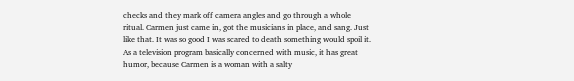checks and they mark off camera angles and go through a whole ritual. Carmen just came in, got the musicians in place, and sang. Just like that. It was so good I was scared to death something would spoil it. As a television program basically concerned with music, it has great humor, because Carmen is a woman with a salty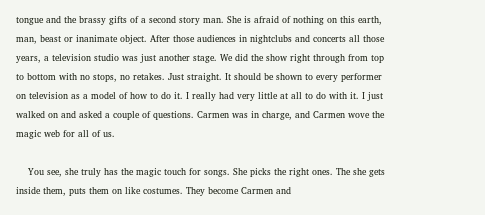tongue and the brassy gifts of a second story man. She is afraid of nothing on this earth, man, beast or inanimate object. After those audiences in nightclubs and concerts all those years, a television studio was just another stage. We did the show right through from top to bottom with no stops, no retakes. Just straight. It should be shown to every performer on television as a model of how to do it. I really had very little at all to do with it. I just walked on and asked a couple of questions. Carmen was in charge, and Carmen wove the magic web for all of us.

    You see, she truly has the magic touch for songs. She picks the right ones. The she gets inside them, puts them on like costumes. They become Carmen and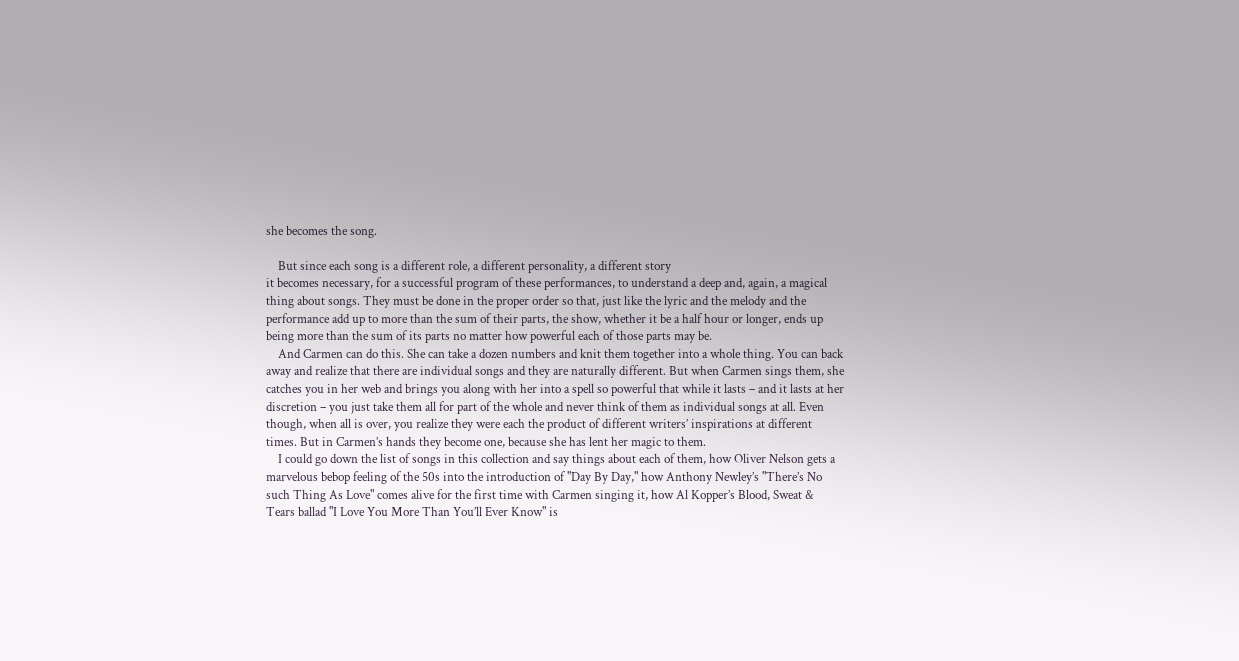she becomes the song.

    But since each song is a different role, a different personality, a different story
it becomes necessary, for a successful program of these performances, to understand a deep and, again, a magical thing about songs. They must be done in the proper order so that, just like the lyric and the melody and the performance add up to more than the sum of their parts, the show, whether it be a half hour or longer, ends up being more than the sum of its parts no matter how powerful each of those parts may be.
    And Carmen can do this. She can take a dozen numbers and knit them together into a whole thing. You can back away and realize that there are individual songs and they are naturally different. But when Carmen sings them, she catches you in her web and brings you along with her into a spell so powerful that while it lasts – and it lasts at her discretion – you just take them all for part of the whole and never think of them as individual songs at all. Even though, when all is over, you realize they were each the product of different writers’ inspirations at different times. But in Carmen’s hands they become one, because she has lent her magic to them.
    I could go down the list of songs in this collection and say things about each of them, how Oliver Nelson gets a marvelous bebop feeling of the 50s into the introduction of "Day By Day," how Anthony Newley’s "There’s No such Thing As Love" comes alive for the first time with Carmen singing it, how Al Kopper’s Blood, Sweat & Tears ballad "I Love You More Than You’ll Ever Know" is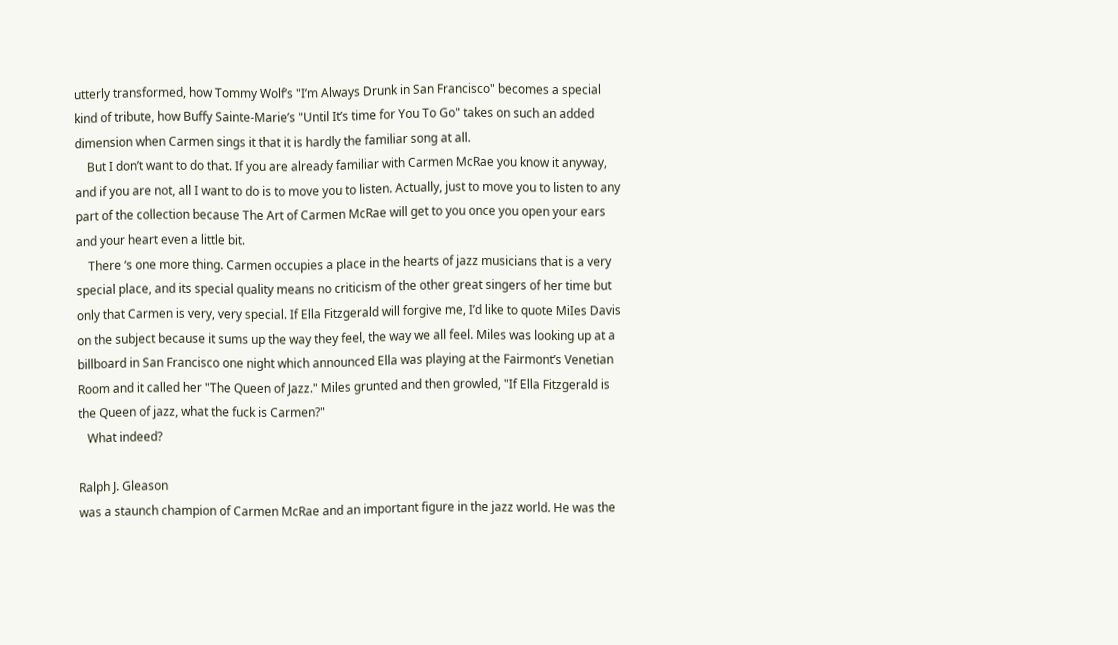utterly transformed, how Tommy Wolf’s "I’m Always Drunk in San Francisco" becomes a special kind of tribute, how Buffy Sainte-Marie’s "Until It’s time for You To Go" takes on such an added dimension when Carmen sings it that it is hardly the familiar song at all.
    But I don’t want to do that. If you are already familiar with Carmen McRae you know it anyway, and if you are not, all I want to do is to move you to listen. Actually, just to move you to listen to any part of the collection because The Art of Carmen McRae will get to you once you open your ears and your heart even a little bit.
    There ‘s one more thing. Carmen occupies a place in the hearts of jazz musicians that is a very special place, and its special quality means no criticism of the other great singers of her time but only that Carmen is very, very special. If Ella Fitzgerald will forgive me, I’d like to quote MiIes Davis on the subject because it sums up the way they feel, the way we all feel. Miles was looking up at a billboard in San Francisco one night which announced Ella was playing at the Fairmont’s Venetian Room and it called her "The Queen of Jazz." Miles grunted and then growled, "If Ella Fitzgerald is the Queen of jazz, what the fuck is Carmen?"
   What indeed?

Ralph J. Gleason
was a staunch champion of Carmen McRae and an important figure in the jazz world. He was the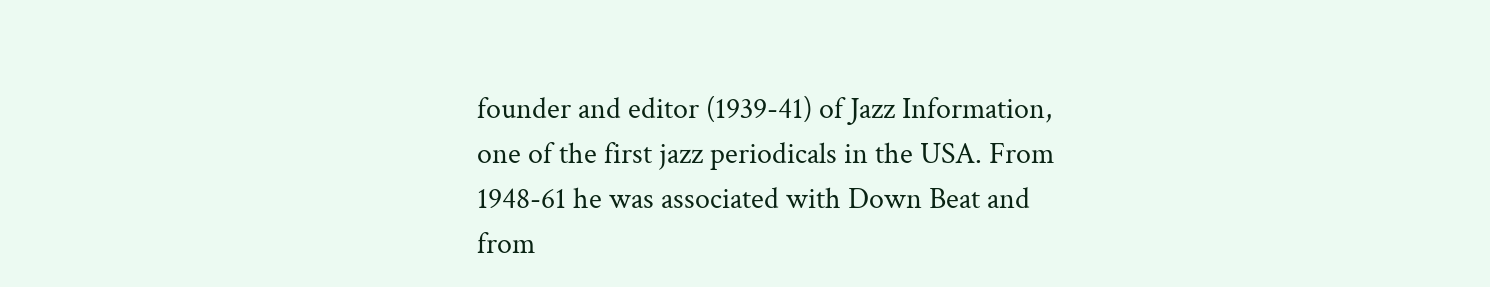founder and editor (1939-41) of Jazz Information, one of the first jazz periodicals in the USA. From 1948-61 he was associated with Down Beat and from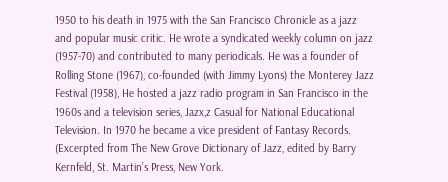1950 to his death in 1975 with the San Francisco Chronicle as a jazz and popular music critic. He wrote a syndicated weekly column on jazz (1957-70) and contributed to many periodicals. He was a founder of Rolling Stone (1967), co-founded (with Jimmy Lyons) the Monterey Jazz Festival (1958), He hosted a jazz radio program in San Francisco in the 1960s and a television series, Jazx,z Casual for National Educational Television. In 1970 he became a vice president of Fantasy Records.
(Excerpted from The New Grove Dictionary of Jazz, edited by Barry Kernfeld, St. Martin’s Press, New York.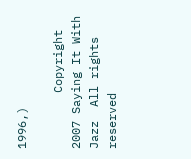1996,)

        Copyright 2007 Saying It With Jazz  All rights reserved